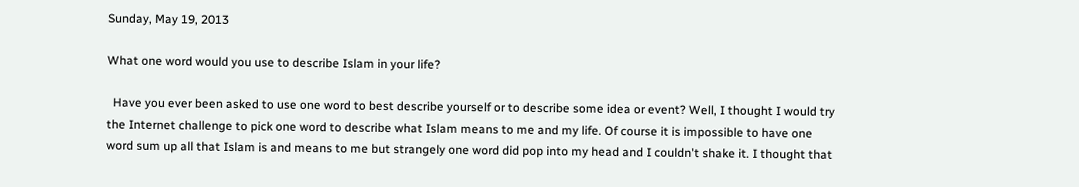Sunday, May 19, 2013

What one word would you use to describe Islam in your life?

  Have you ever been asked to use one word to best describe yourself or to describe some idea or event? Well, I thought I would try the Internet challenge to pick one word to describe what Islam means to me and my life. Of course it is impossible to have one word sum up all that Islam is and means to me but strangely one word did pop into my head and I couldn't shake it. I thought that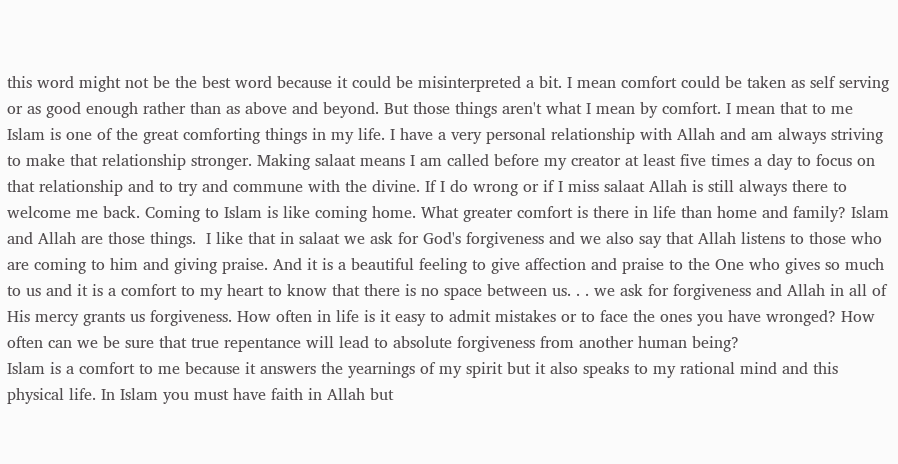this word might not be the best word because it could be misinterpreted a bit. I mean comfort could be taken as self serving or as good enough rather than as above and beyond. But those things aren't what I mean by comfort. I mean that to me Islam is one of the great comforting things in my life. I have a very personal relationship with Allah and am always striving to make that relationship stronger. Making salaat means I am called before my creator at least five times a day to focus on that relationship and to try and commune with the divine. If I do wrong or if I miss salaat Allah is still always there to welcome me back. Coming to Islam is like coming home. What greater comfort is there in life than home and family? Islam and Allah are those things.  I like that in salaat we ask for God's forgiveness and we also say that Allah listens to those who are coming to him and giving praise. And it is a beautiful feeling to give affection and praise to the One who gives so much to us and it is a comfort to my heart to know that there is no space between us. . . we ask for forgiveness and Allah in all of His mercy grants us forgiveness. How often in life is it easy to admit mistakes or to face the ones you have wronged? How often can we be sure that true repentance will lead to absolute forgiveness from another human being?
Islam is a comfort to me because it answers the yearnings of my spirit but it also speaks to my rational mind and this physical life. In Islam you must have faith in Allah but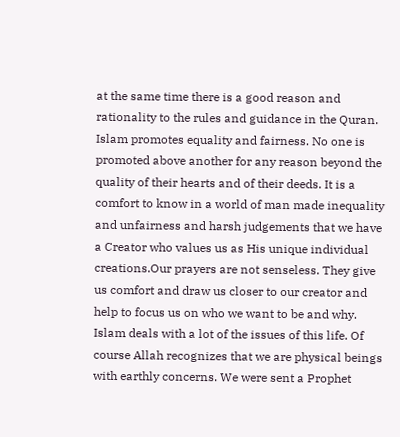at the same time there is a good reason and rationality to the rules and guidance in the Quran. Islam promotes equality and fairness. No one is promoted above another for any reason beyond the quality of their hearts and of their deeds. It is a comfort to know in a world of man made inequality and unfairness and harsh judgements that we have a Creator who values us as His unique individual creations.Our prayers are not senseless. They give us comfort and draw us closer to our creator and help to focus us on who we want to be and why. Islam deals with a lot of the issues of this life. Of course Allah recognizes that we are physical beings with earthly concerns. We were sent a Prophet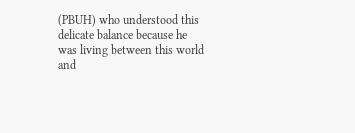(PBUH) who understood this delicate balance because he was living between this world and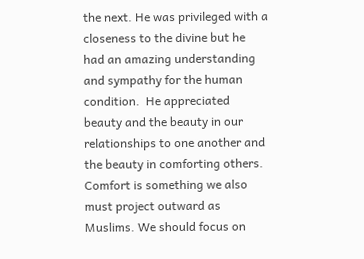the next. He was privileged with a closeness to the divine but he had an amazing understanding and sympathy for the human condition.  He appreciated beauty and the beauty in our relationships to one another and the beauty in comforting others. Comfort is something we also must project outward as Muslims. We should focus on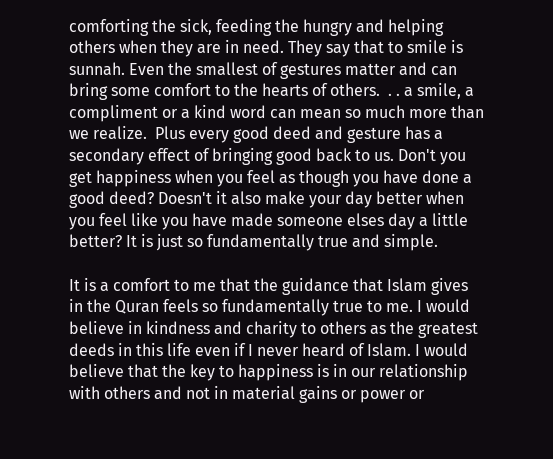comforting the sick, feeding the hungry and helping others when they are in need. They say that to smile is sunnah. Even the smallest of gestures matter and can bring some comfort to the hearts of others.  . . a smile, a compliment or a kind word can mean so much more than we realize.  Plus every good deed and gesture has a secondary effect of bringing good back to us. Don't you get happiness when you feel as though you have done a good deed? Doesn't it also make your day better when you feel like you have made someone elses day a little better? It is just so fundamentally true and simple.

It is a comfort to me that the guidance that Islam gives in the Quran feels so fundamentally true to me. I would believe in kindness and charity to others as the greatest deeds in this life even if I never heard of Islam. I would believe that the key to happiness is in our relationship with others and not in material gains or power or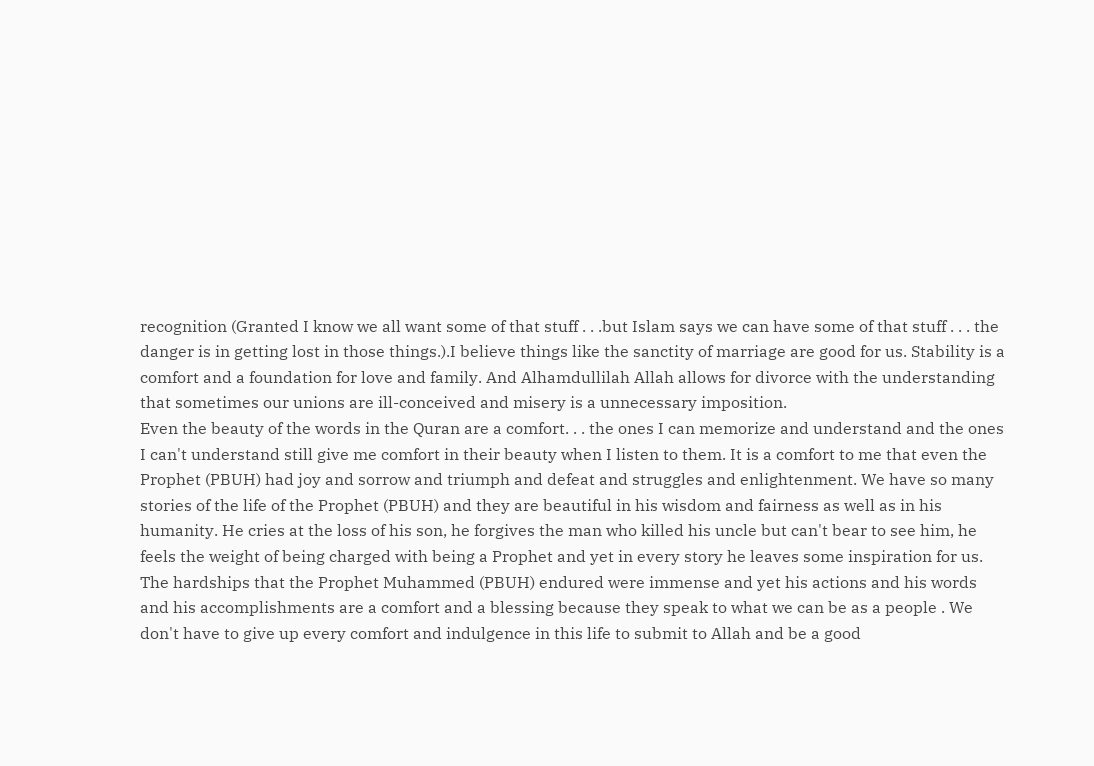recognition (Granted I know we all want some of that stuff . . .but Islam says we can have some of that stuff . . . the danger is in getting lost in those things.).I believe things like the sanctity of marriage are good for us. Stability is a comfort and a foundation for love and family. And Alhamdullilah Allah allows for divorce with the understanding that sometimes our unions are ill-conceived and misery is a unnecessary imposition.
Even the beauty of the words in the Quran are a comfort. . . the ones I can memorize and understand and the ones I can't understand still give me comfort in their beauty when I listen to them. It is a comfort to me that even the Prophet (PBUH) had joy and sorrow and triumph and defeat and struggles and enlightenment. We have so many stories of the life of the Prophet (PBUH) and they are beautiful in his wisdom and fairness as well as in his humanity. He cries at the loss of his son, he forgives the man who killed his uncle but can't bear to see him, he feels the weight of being charged with being a Prophet and yet in every story he leaves some inspiration for us. The hardships that the Prophet Muhammed (PBUH) endured were immense and yet his actions and his words and his accomplishments are a comfort and a blessing because they speak to what we can be as a people . We don't have to give up every comfort and indulgence in this life to submit to Allah and be a good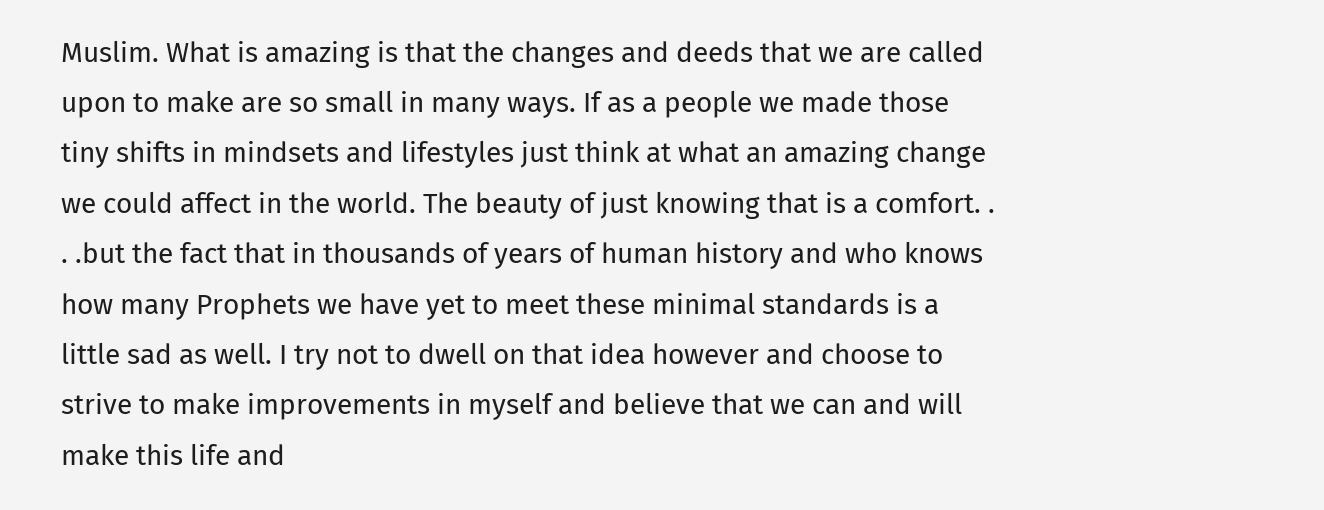Muslim. What is amazing is that the changes and deeds that we are called upon to make are so small in many ways. If as a people we made those tiny shifts in mindsets and lifestyles just think at what an amazing change we could affect in the world. The beauty of just knowing that is a comfort. . . .but the fact that in thousands of years of human history and who knows how many Prophets we have yet to meet these minimal standards is a little sad as well. I try not to dwell on that idea however and choose to strive to make improvements in myself and believe that we can and will make this life and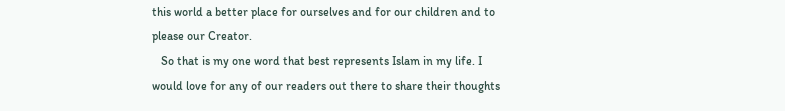this world a better place for ourselves and for our children and to please our Creator.
   So that is my one word that best represents Islam in my life. I would love for any of our readers out there to share their thoughts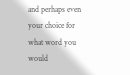and perhaps even your choice for what word you would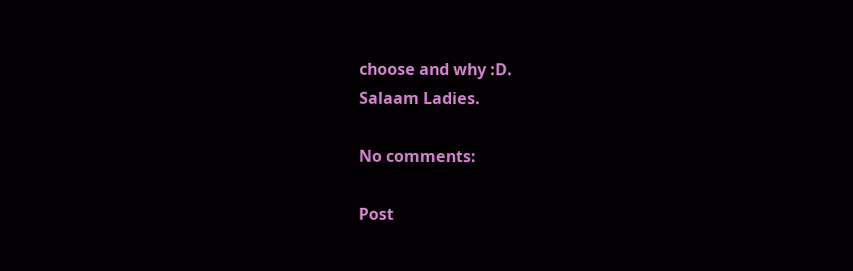choose and why :D.
Salaam Ladies.

No comments:

Post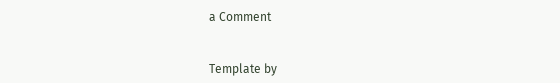a Comment


Template by